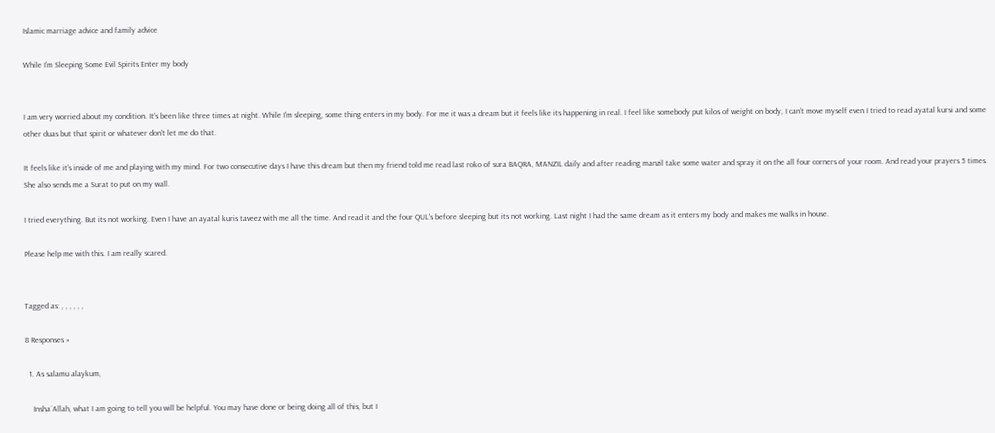Islamic marriage advice and family advice

While I’m Sleeping Some Evil Spirits Enter my body


I am very worried about my condition. It’s been like three times at night. While I'm sleeping, some thing enters in my body. For me it was a dream but it feels like its happening in real. I feel like somebody put kilos of weight on body, I can’t move myself even I tried to read ayatal kursi and some other duas but that spirit or whatever don't let me do that.

It feels like it’s inside of me and playing with my mind. For two consecutive days I have this dream but then my friend told me read last roko of sura BAQRA, MANZIL daily and after reading manzil take some water and spray it on the all four corners of your room. And read your prayers 5 times. She also sends me a Surat to put on my wall.

I tried everything. But its not working. Even I have an ayatal kuris taveez with me all the time. And read it and the four QUL's before sleeping but its not working. Last night I had the same dream as it enters my body and makes me walks in house.

Please help me with this. I am really scared.


Tagged as: , , , , , ,

8 Responses »

  1. As salamu alaykum,

    Insha´Allah, what I am going to tell you will be helpful. You may have done or being doing all of this, but I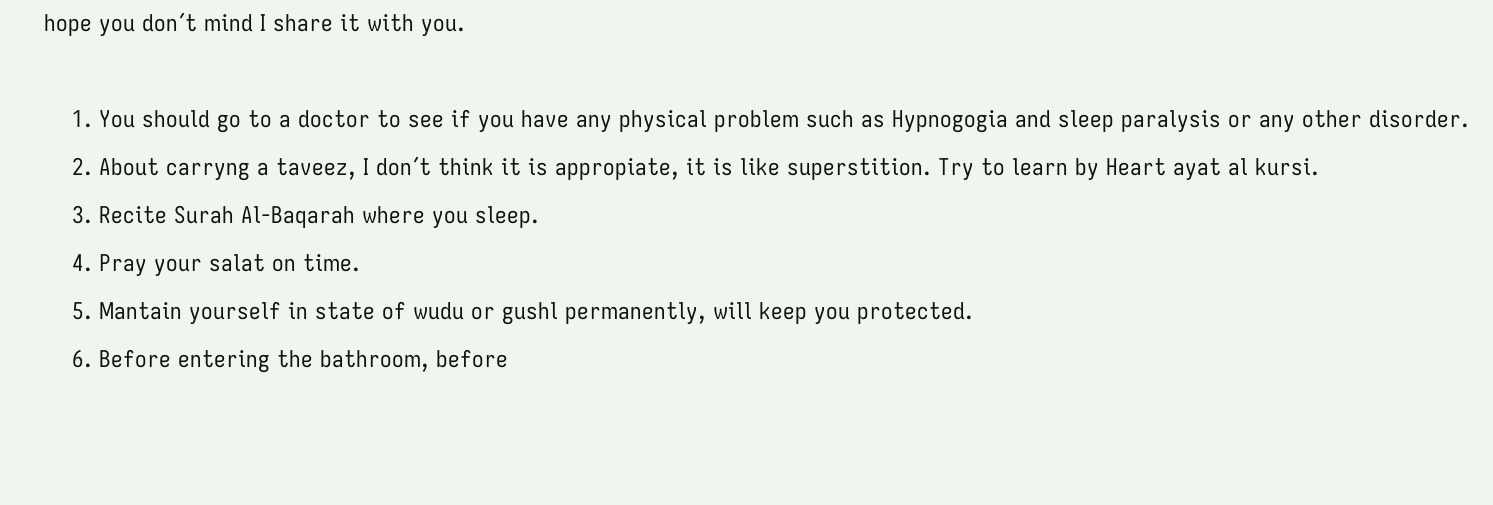hope you don´t mind I share it with you.

    1. You should go to a doctor to see if you have any physical problem such as Hypnogogia and sleep paralysis or any other disorder.
    2. About carryng a taveez, I don´t think it is appropiate, it is like superstition. Try to learn by Heart ayat al kursi.
    3. Recite Surah Al-Baqarah where you sleep.
    4. Pray your salat on time.
    5. Mantain yourself in state of wudu or gushl permanently, will keep you protected.
    6. Before entering the bathroom, before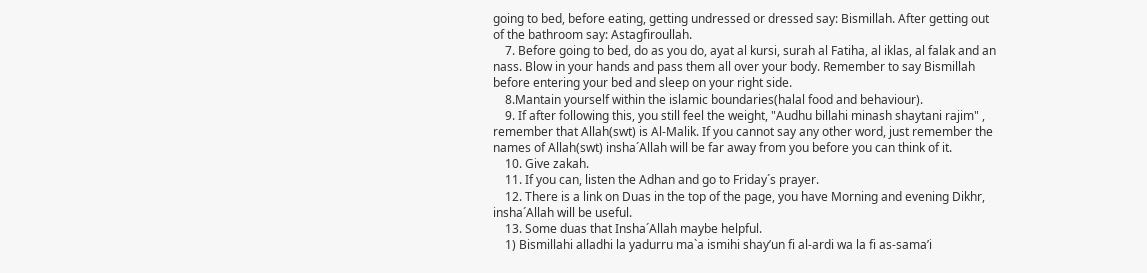going to bed, before eating, getting undressed or dressed say: Bismillah. After getting out of the bathroom say: Astagfiroullah.
    7. Before going to bed, do as you do, ayat al kursi, surah al Fatiha, al iklas, al falak and an nass. Blow in your hands and pass them all over your body. Remember to say Bismillah before entering your bed and sleep on your right side.
    8.Mantain yourself within the islamic boundaries(halal food and behaviour).
    9. If after following this, you still feel the weight, "Audhu billahi minash shaytani rajim" , remember that Allah(swt) is Al-Malik. If you cannot say any other word, just remember the names of Allah(swt) insha´Allah will be far away from you before you can think of it.
    10. Give zakah.
    11. If you can, listen the Adhan and go to Friday´s prayer.
    12. There is a link on Duas in the top of the page, you have Morning and evening Dikhr, insha´Allah will be useful.
    13. Some duas that Insha´Allah maybe helpful.
    1) Bismillahi alladhi la yadurru ma`a ismihi shay’un fi al-ardi wa la fi as-sama’i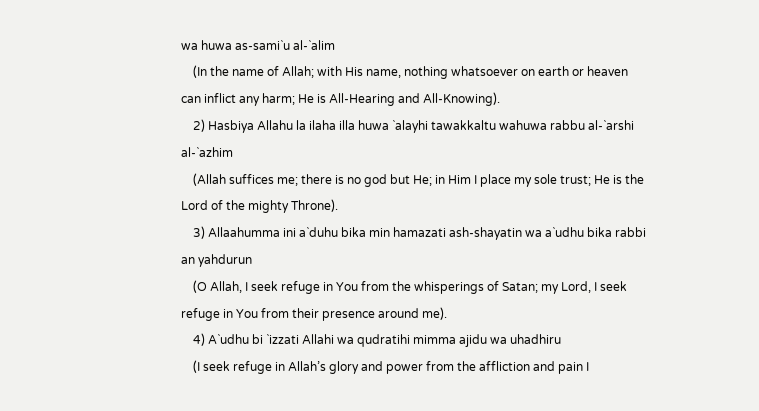wa huwa as-sami`u al-`alim
    (In the name of Allah; with His name, nothing whatsoever on earth or heaven can inflict any harm; He is All-Hearing and All-Knowing).
    2) Hasbiya Allahu la ilaha illa huwa `alayhi tawakkaltu wahuwa rabbu al-`arshi al-`azhim
    (Allah suffices me; there is no god but He; in Him I place my sole trust; He is the Lord of the mighty Throne).
    3) Allaahumma ini a`duhu bika min hamazati ash-shayatin wa a`udhu bika rabbi an yahdurun
    (O Allah, I seek refuge in You from the whisperings of Satan; my Lord, I seek refuge in You from their presence around me).
    4) A`udhu bi `izzati Allahi wa qudratihi mimma ajidu wa uhadhiru
    (I seek refuge in Allah’s glory and power from the affliction and pain I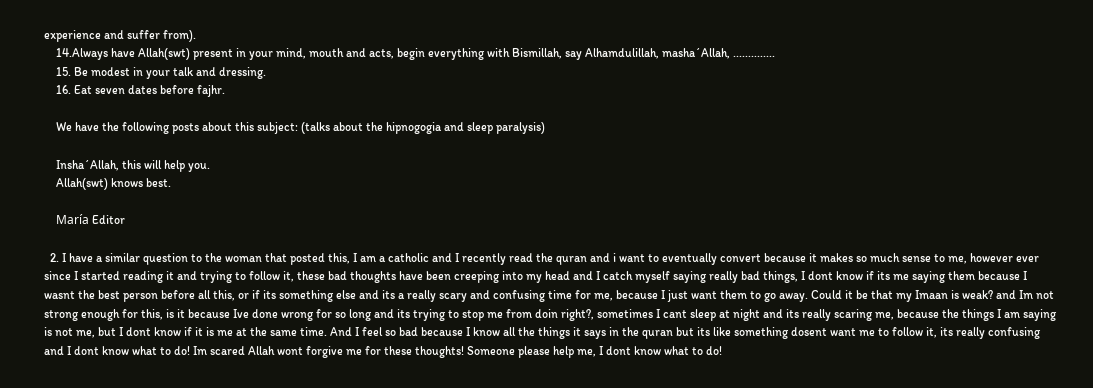experience and suffer from).
    14.Always have Allah(swt) present in your mind, mouth and acts, begin everything with Bismillah, say Alhamdulillah, masha´Allah, ..............
    15. Be modest in your talk and dressing.
    16. Eat seven dates before fajhr.

    We have the following posts about this subject: (talks about the hipnogogia and sleep paralysis)

    Insha´Allah, this will help you.
    Allah(swt) knows best.

    María Editor

  2. I have a similar question to the woman that posted this, I am a catholic and I recently read the quran and i want to eventually convert because it makes so much sense to me, however ever since I started reading it and trying to follow it, these bad thoughts have been creeping into my head and I catch myself saying really bad things, I dont know if its me saying them because I wasnt the best person before all this, or if its something else and its a really scary and confusing time for me, because I just want them to go away. Could it be that my Imaan is weak? and Im not strong enough for this, is it because Ive done wrong for so long and its trying to stop me from doin right?, sometimes I cant sleep at night and its really scaring me, because the things I am saying is not me, but I dont know if it is me at the same time. And I feel so bad because I know all the things it says in the quran but its like something dosent want me to follow it, its really confusing and I dont know what to do! Im scared Allah wont forgive me for these thoughts! Someone please help me, I dont know what to do!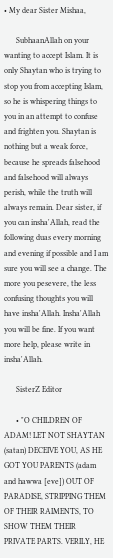• My dear Sister Mishaa,

      SubhaanAllah on your wanting to accept Islam. It is only Shaytan who is trying to stop you from accepting Islam, so he is whispering things to you in an attempt to confuse and frighten you. Shaytan is nothing but a weak force, because he spreads falsehood and falsehood will always perish, while the truth will always remain. Dear sister, if you can insha'Allah, read the following duas every morning and evening if possible and I am sure you will see a change. The more you pesevere, the less confusing thoughts you will have insha'Allah. Insha'Allah you will be fine. If you want more help, please write in insha'Allah.

      SisterZ Editor

      • "O CHILDREN OF ADAM! LET NOT SHAYTAN (satan) DECEIVE YOU, AS HE GOT YOU PARENTS (adam and hawwa [eve]) OUT OF PARADISE, STRIPPING THEM OF THEIR RAIMENTS, TO SHOW THEM THEIR PRIVATE PARTS. VERILY, HE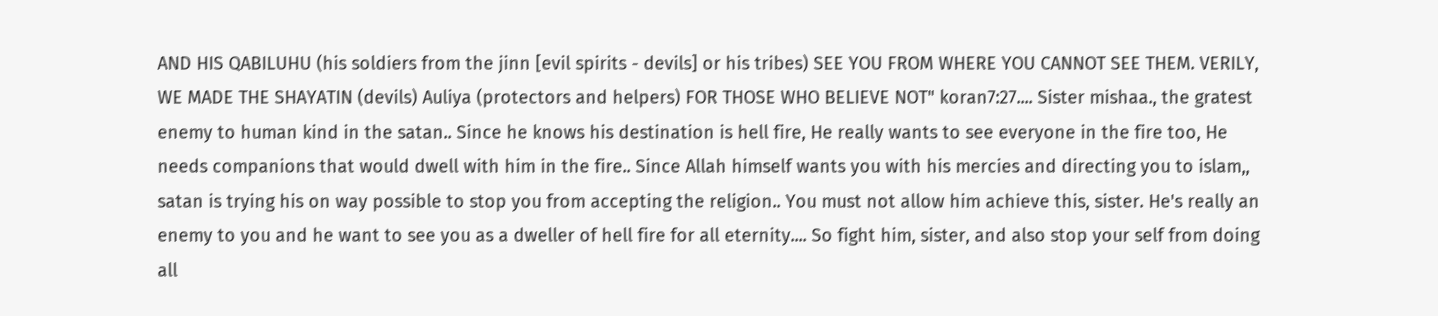AND HIS QABILUHU (his soldiers from the jinn [evil spirits - devils] or his tribes) SEE YOU FROM WHERE YOU CANNOT SEE THEM. VERILY, WE MADE THE SHAYATIN (devils) Auliya (protectors and helpers) FOR THOSE WHO BELIEVE NOT" koran7:27.... Sister mishaa., the gratest enemy to human kind in the satan.. Since he knows his destination is hell fire, He really wants to see everyone in the fire too, He needs companions that would dwell with him in the fire.. Since Allah himself wants you with his mercies and directing you to islam,, satan is trying his on way possible to stop you from accepting the religion.. You must not allow him achieve this, sister. He's really an enemy to you and he want to see you as a dweller of hell fire for all eternity.... So fight him, sister, and also stop your self from doing all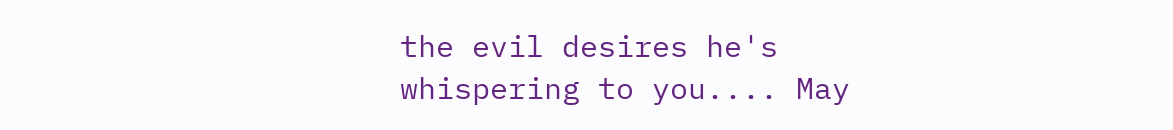the evil desires he's whispering to you.... May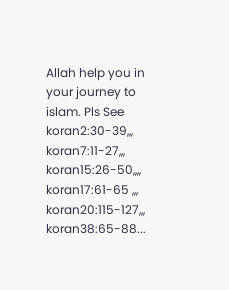Allah help you in your journey to islam. Pls See koran2:30-39,,, koran7:11-27,,, koran15:26-50,,,, koran17:61-65 ,,, koran20:115-127,,, koran38:65-88...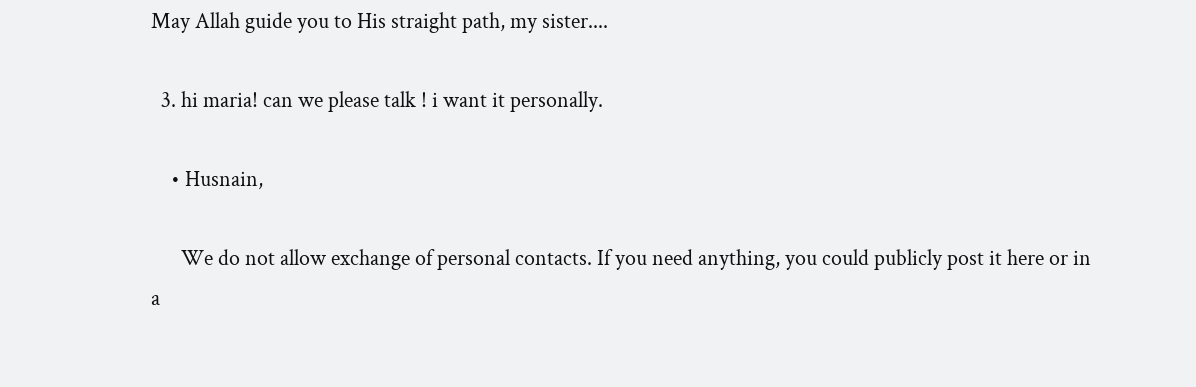May Allah guide you to His straight path, my sister....

  3. hi maria! can we please talk ! i want it personally.

    • Husnain,

      We do not allow exchange of personal contacts. If you need anything, you could publicly post it here or in a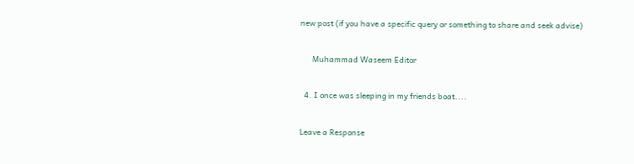new post (if you have a specific query or something to share and seek advise)

      Muhammad Waseem Editor

  4. I once was sleeping in my friends boat....

Leave a Response